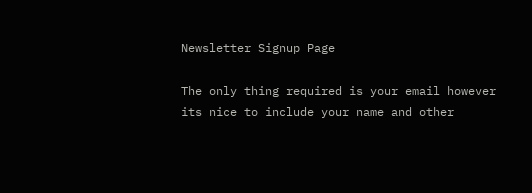Newsletter Signup Page

The only thing required is your email however its nice to include your name and other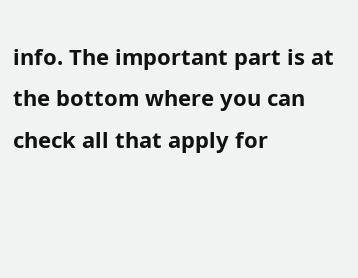info. The important part is at the bottom where you can check all that apply for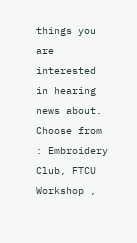things you are interested in hearing news about. Choose from : Embroidery Club, FTCU Workshop ,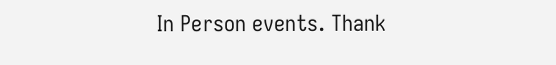In Person events. Thank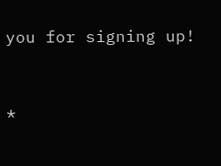you for signing up!


*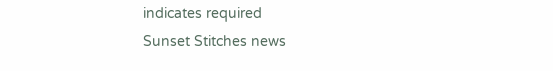indicates required
Sunset Stitches news